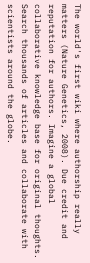The world's first wiki where authorship really matters (Nature Genetics, 2008). Due credit and reputation for authors. Imagine a global collaborative knowledge base for original thoughts. Search thousands of articles and collaborate with scientists around the globe.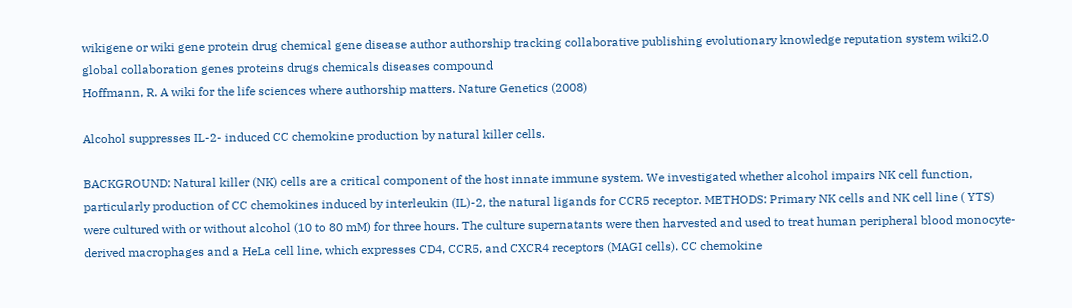wikigene or wiki gene protein drug chemical gene disease author authorship tracking collaborative publishing evolutionary knowledge reputation system wiki2.0 global collaboration genes proteins drugs chemicals diseases compound
Hoffmann, R. A wiki for the life sciences where authorship matters. Nature Genetics (2008)

Alcohol suppresses IL-2- induced CC chemokine production by natural killer cells.

BACKGROUND: Natural killer (NK) cells are a critical component of the host innate immune system. We investigated whether alcohol impairs NK cell function, particularly production of CC chemokines induced by interleukin (IL)-2, the natural ligands for CCR5 receptor. METHODS: Primary NK cells and NK cell line ( YTS) were cultured with or without alcohol (10 to 80 mM) for three hours. The culture supernatants were then harvested and used to treat human peripheral blood monocyte-derived macrophages and a HeLa cell line, which expresses CD4, CCR5, and CXCR4 receptors (MAGI cells). CC chemokine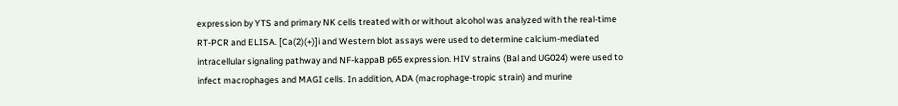expression by YTS and primary NK cells treated with or without alcohol was analyzed with the real-time RT-PCR and ELISA. [Ca(2)(+)]i and Western blot assays were used to determine calcium-mediated intracellular signaling pathway and NF-kappaB p65 expression. HIV strains (Bal and UG024) were used to infect macrophages and MAGI cells. In addition, ADA (macrophage-tropic strain) and murine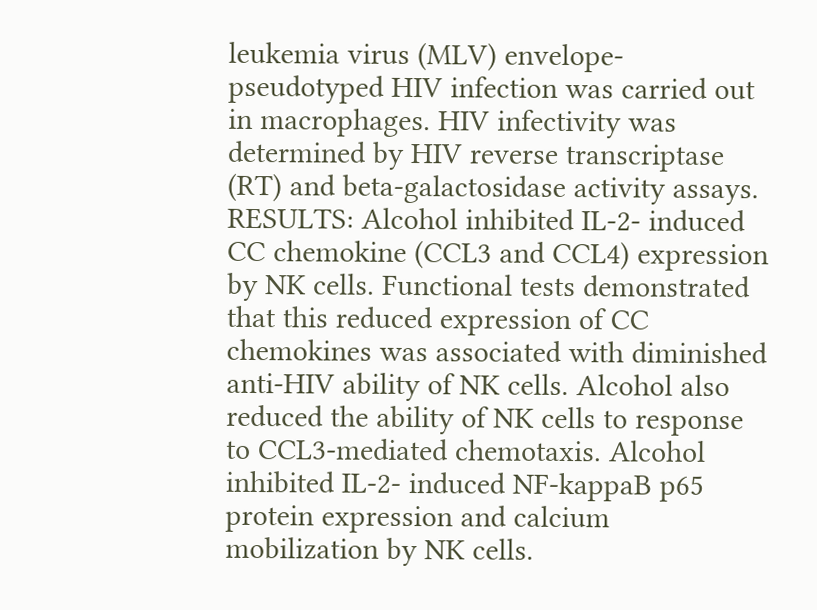leukemia virus (MLV) envelope-pseudotyped HIV infection was carried out in macrophages. HIV infectivity was determined by HIV reverse transcriptase (RT) and beta-galactosidase activity assays. RESULTS: Alcohol inhibited IL-2- induced CC chemokine (CCL3 and CCL4) expression by NK cells. Functional tests demonstrated that this reduced expression of CC chemokines was associated with diminished anti-HIV ability of NK cells. Alcohol also reduced the ability of NK cells to response to CCL3-mediated chemotaxis. Alcohol inhibited IL-2- induced NF-kappaB p65 protein expression and calcium mobilization by NK cells.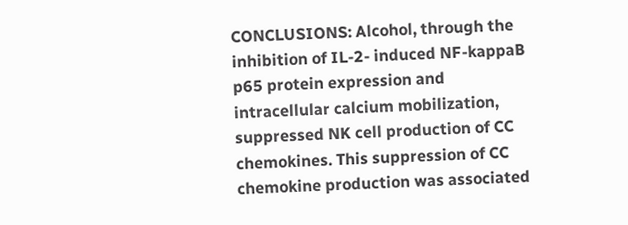CONCLUSIONS: Alcohol, through the inhibition of IL-2- induced NF-kappaB p65 protein expression and intracellular calcium mobilization, suppressed NK cell production of CC chemokines. This suppression of CC chemokine production was associated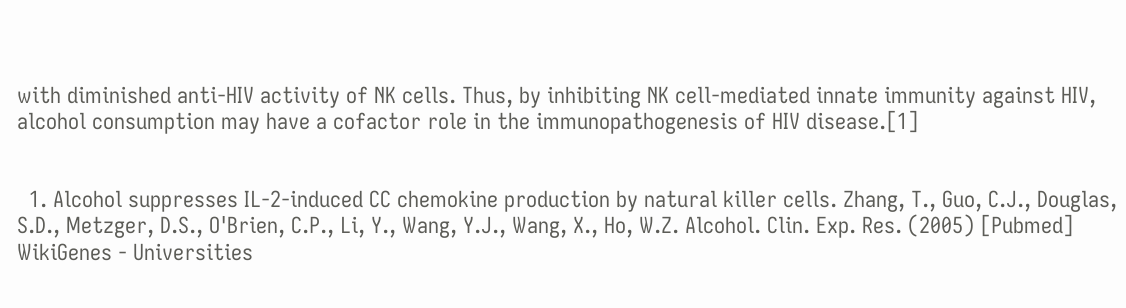with diminished anti-HIV activity of NK cells. Thus, by inhibiting NK cell-mediated innate immunity against HIV, alcohol consumption may have a cofactor role in the immunopathogenesis of HIV disease.[1]


  1. Alcohol suppresses IL-2-induced CC chemokine production by natural killer cells. Zhang, T., Guo, C.J., Douglas, S.D., Metzger, D.S., O'Brien, C.P., Li, Y., Wang, Y.J., Wang, X., Ho, W.Z. Alcohol. Clin. Exp. Res. (2005) [Pubmed]
WikiGenes - Universities